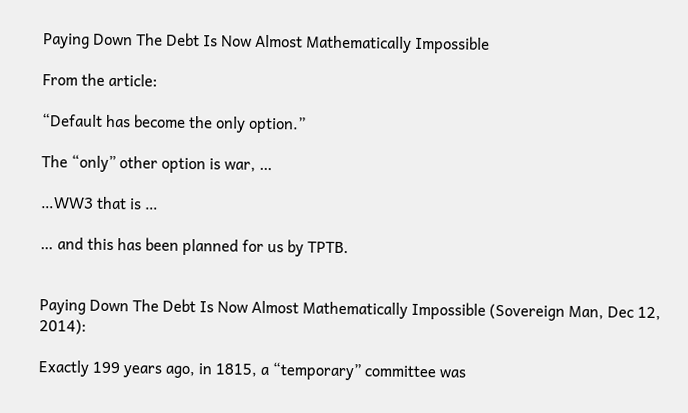Paying Down The Debt Is Now Almost Mathematically Impossible

From the article:

“Default has become the only option.”

The “only” other option is war, …

…WW3 that is …

… and this has been planned for us by TPTB.


Paying Down The Debt Is Now Almost Mathematically Impossible (Sovereign Man, Dec 12, 2014):

Exactly 199 years ago, in 1815, a “temporary” committee was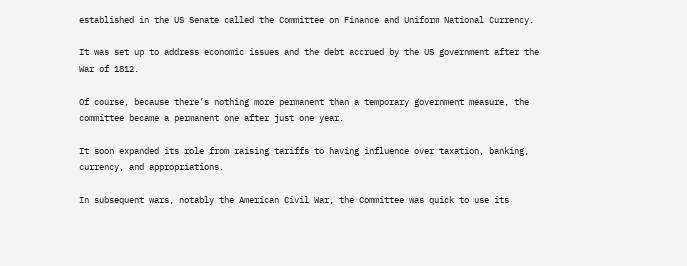established in the US Senate called the Committee on Finance and Uniform National Currency.

It was set up to address economic issues and the debt accrued by the US government after the War of 1812.

Of course, because there’s nothing more permanent than a temporary government measure, the committee became a permanent one after just one year.

It soon expanded its role from raising tariffs to having influence over taxation, banking, currency, and appropriations.

In subsequent wars, notably the American Civil War, the Committee was quick to use its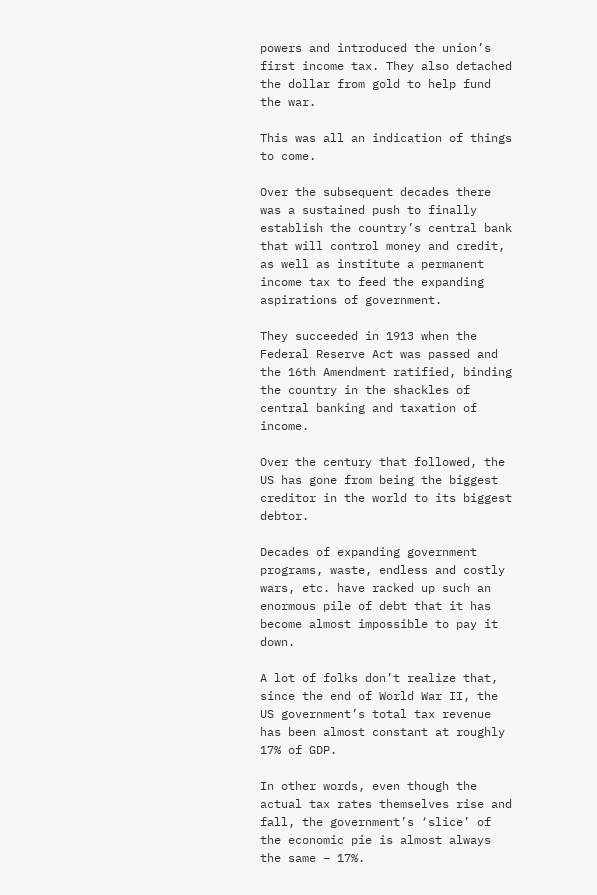powers and introduced the union’s first income tax. They also detached the dollar from gold to help fund the war.

This was all an indication of things to come.

Over the subsequent decades there was a sustained push to finally establish the country’s central bank that will control money and credit, as well as institute a permanent income tax to feed the expanding aspirations of government.

They succeeded in 1913 when the Federal Reserve Act was passed and the 16th Amendment ratified, binding the country in the shackles of central banking and taxation of income.

Over the century that followed, the US has gone from being the biggest creditor in the world to its biggest debtor.

Decades of expanding government programs, waste, endless and costly wars, etc. have racked up such an enormous pile of debt that it has become almost impossible to pay it down.

A lot of folks don’t realize that, since the end of World War II, the US government’s total tax revenue has been almost constant at roughly 17% of GDP.

In other words, even though the actual tax rates themselves rise and fall, the government’s ‘slice’ of the economic pie is almost always the same – 17%.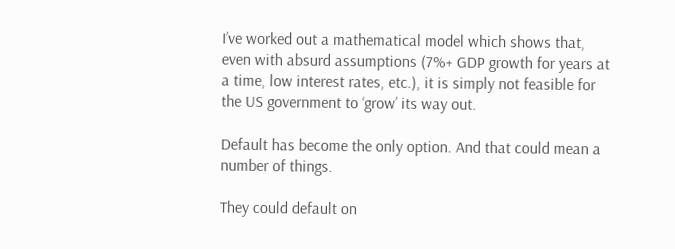I’ve worked out a mathematical model which shows that, even with absurd assumptions (7%+ GDP growth for years at a time, low interest rates, etc.), it is simply not feasible for the US government to ‘grow’ its way out.

Default has become the only option. And that could mean a number of things.

They could default on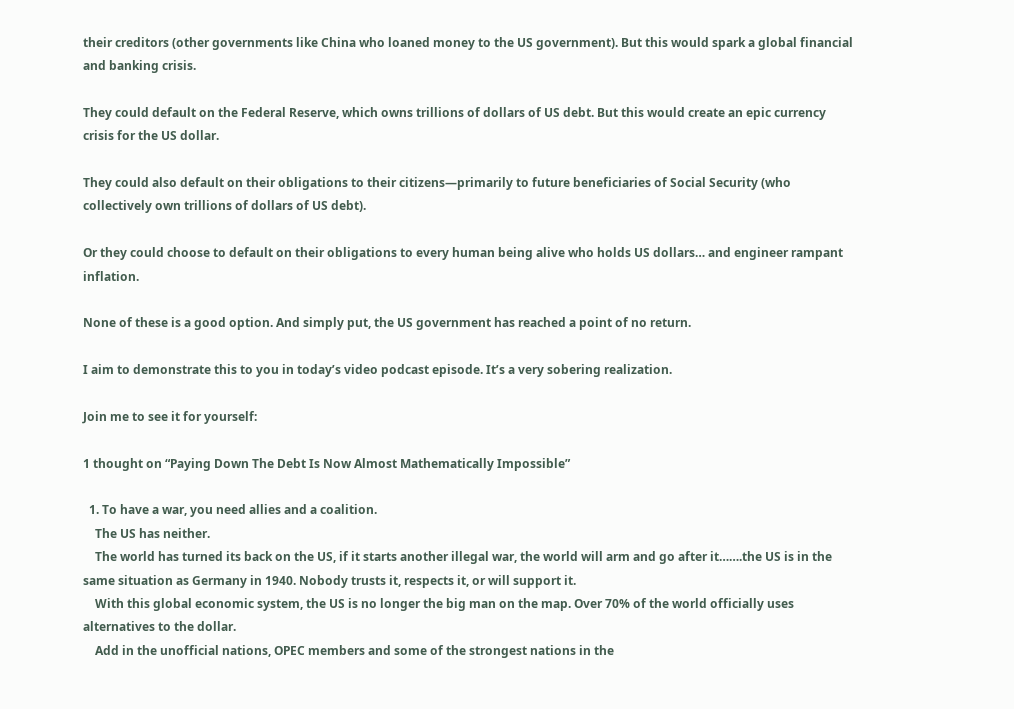their creditors (other governments like China who loaned money to the US government). But this would spark a global financial and banking crisis.

They could default on the Federal Reserve, which owns trillions of dollars of US debt. But this would create an epic currency crisis for the US dollar.

They could also default on their obligations to their citizens—primarily to future beneficiaries of Social Security (who collectively own trillions of dollars of US debt).

Or they could choose to default on their obligations to every human being alive who holds US dollars… and engineer rampant inflation.

None of these is a good option. And simply put, the US government has reached a point of no return.

I aim to demonstrate this to you in today’s video podcast episode. It’s a very sobering realization.

Join me to see it for yourself:

1 thought on “Paying Down The Debt Is Now Almost Mathematically Impossible”

  1. To have a war, you need allies and a coalition.
    The US has neither.
    The world has turned its back on the US, if it starts another illegal war, the world will arm and go after it…….the US is in the same situation as Germany in 1940. Nobody trusts it, respects it, or will support it.
    With this global economic system, the US is no longer the big man on the map. Over 70% of the world officially uses alternatives to the dollar.
    Add in the unofficial nations, OPEC members and some of the strongest nations in the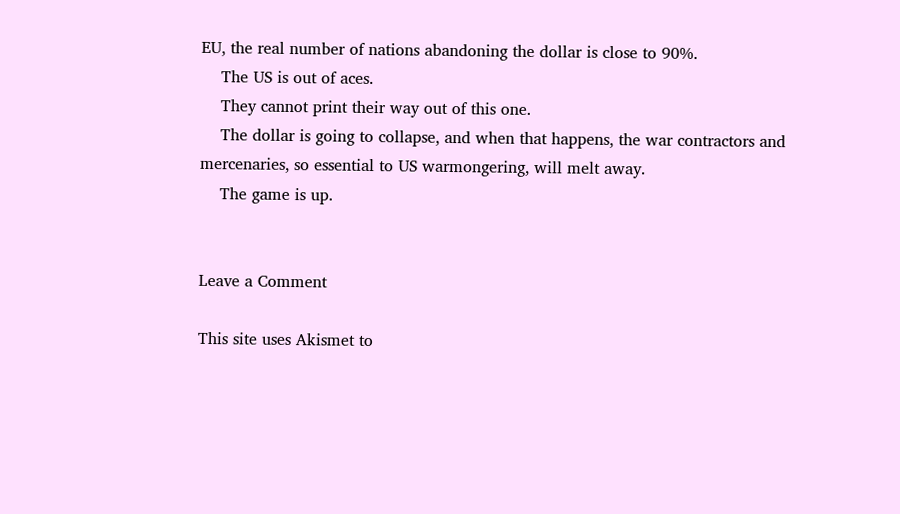EU, the real number of nations abandoning the dollar is close to 90%.
    The US is out of aces.
    They cannot print their way out of this one.
    The dollar is going to collapse, and when that happens, the war contractors and mercenaries, so essential to US warmongering, will melt away.
    The game is up.


Leave a Comment

This site uses Akismet to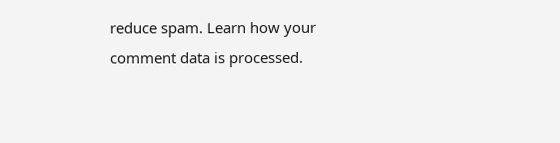reduce spam. Learn how your comment data is processed.